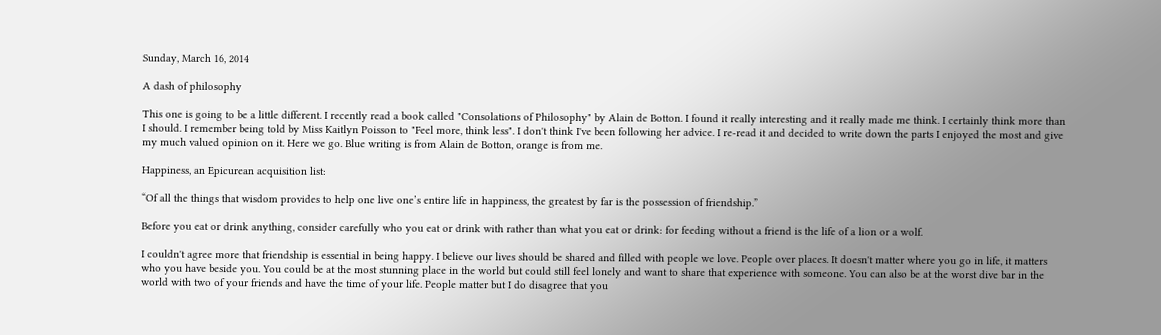Sunday, March 16, 2014

A dash of philosophy

This one is going to be a little different. I recently read a book called "Consolations of Philosophy" by Alain de Botton. I found it really interesting and it really made me think. I certainly think more than I should. I remember being told by Miss Kaitlyn Poisson to "Feel more, think less". I don't think I've been following her advice. I re-read it and decided to write down the parts I enjoyed the most and give my much valued opinion on it. Here we go. Blue writing is from Alain de Botton, orange is from me.

Happiness, an Epicurean acquisition list:

“Of all the things that wisdom provides to help one live one’s entire life in happiness, the greatest by far is the possession of friendship.”

Before you eat or drink anything, consider carefully who you eat or drink with rather than what you eat or drink: for feeding without a friend is the life of a lion or a wolf.

I couldn't agree more that friendship is essential in being happy. I believe our lives should be shared and filled with people we love. People over places. It doesn't matter where you go in life, it matters who you have beside you. You could be at the most stunning place in the world but could still feel lonely and want to share that experience with someone. You can also be at the worst dive bar in the world with two of your friends and have the time of your life. People matter but I do disagree that you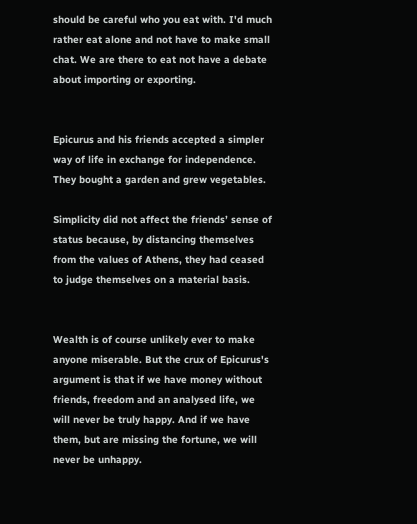should be careful who you eat with. I'd much rather eat alone and not have to make small chat. We are there to eat not have a debate about importing or exporting.


Epicurus and his friends accepted a simpler way of life in exchange for independence. They bought a garden and grew vegetables.

Simplicity did not affect the friends’ sense of status because, by distancing themselves from the values of Athens, they had ceased to judge themselves on a material basis.


Wealth is of course unlikely ever to make anyone miserable. But the crux of Epicurus's argument is that if we have money without friends, freedom and an analysed life, we will never be truly happy. And if we have them, but are missing the fortune, we will never be unhappy.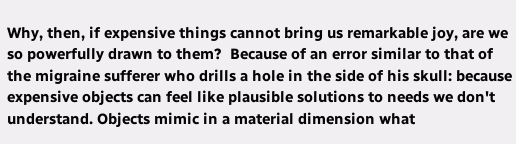Why, then, if expensive things cannot bring us remarkable joy, are we so powerfully drawn to them?  Because of an error similar to that of the migraine sufferer who drills a hole in the side of his skull: because expensive objects can feel like plausible solutions to needs we don't understand. Objects mimic in a material dimension what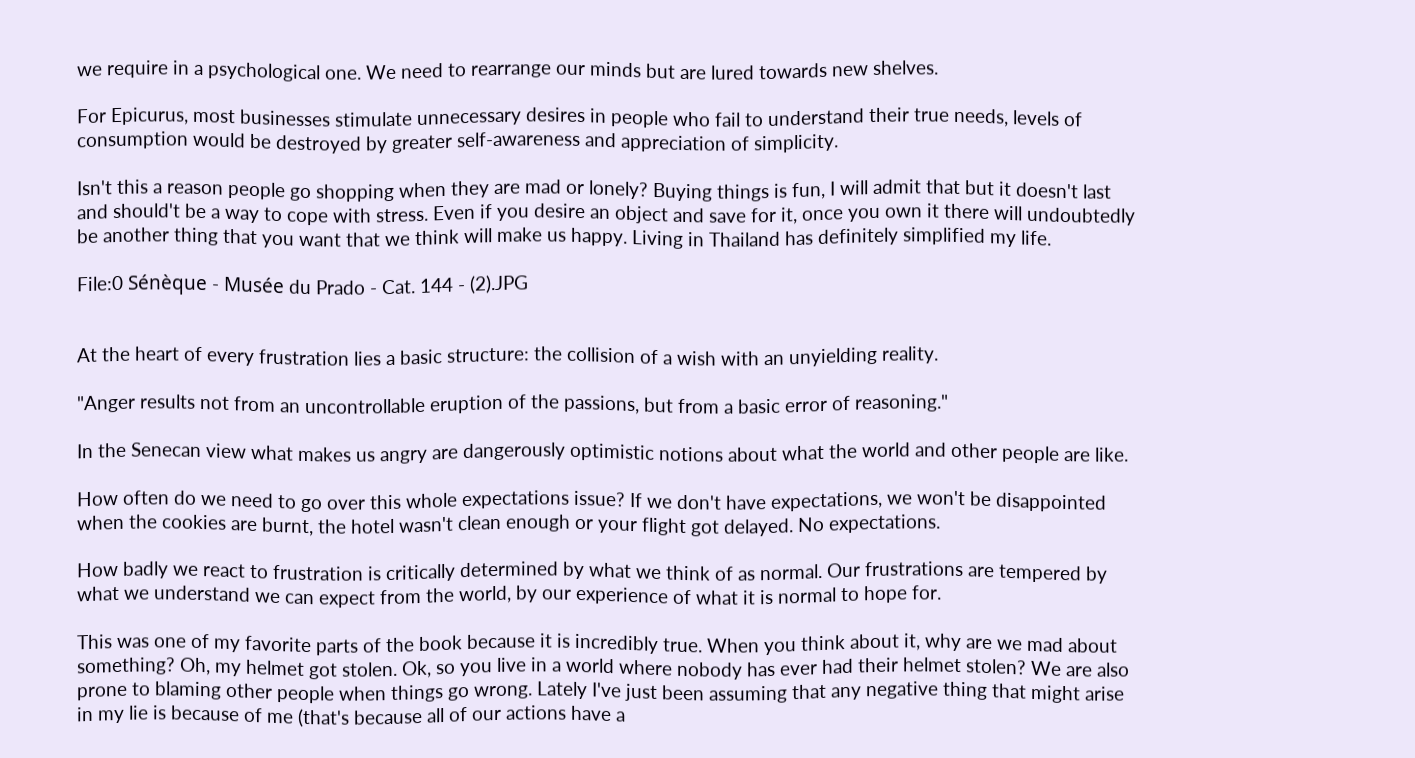we require in a psychological one. We need to rearrange our minds but are lured towards new shelves.

For Epicurus, most businesses stimulate unnecessary desires in people who fail to understand their true needs, levels of consumption would be destroyed by greater self-awareness and appreciation of simplicity.

Isn't this a reason people go shopping when they are mad or lonely? Buying things is fun, I will admit that but it doesn't last and should't be a way to cope with stress. Even if you desire an object and save for it, once you own it there will undoubtedly be another thing that you want that we think will make us happy. Living in Thailand has definitely simplified my life.

File:0 Sénèque - Musée du Prado - Cat. 144 - (2).JPG


At the heart of every frustration lies a basic structure: the collision of a wish with an unyielding reality.

"Anger results not from an uncontrollable eruption of the passions, but from a basic error of reasoning."

In the Senecan view what makes us angry are dangerously optimistic notions about what the world and other people are like.

How often do we need to go over this whole expectations issue? If we don't have expectations, we won't be disappointed when the cookies are burnt, the hotel wasn't clean enough or your flight got delayed. No expectations.

How badly we react to frustration is critically determined by what we think of as normal. Our frustrations are tempered by what we understand we can expect from the world, by our experience of what it is normal to hope for.

This was one of my favorite parts of the book because it is incredibly true. When you think about it, why are we mad about something? Oh, my helmet got stolen. Ok, so you live in a world where nobody has ever had their helmet stolen? We are also prone to blaming other people when things go wrong. Lately I've just been assuming that any negative thing that might arise in my lie is because of me (that's because all of our actions have a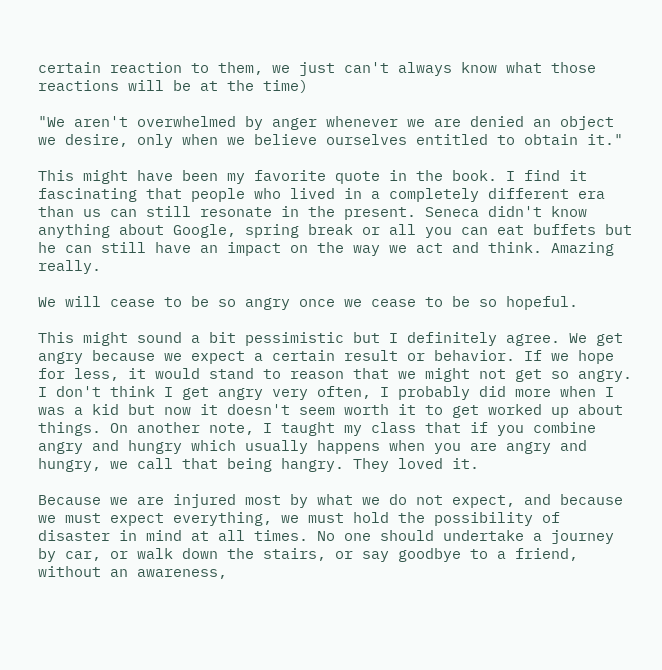certain reaction to them, we just can't always know what those reactions will be at the time)

"We aren't overwhelmed by anger whenever we are denied an object we desire, only when we believe ourselves entitled to obtain it."

This might have been my favorite quote in the book. I find it fascinating that people who lived in a completely different era than us can still resonate in the present. Seneca didn't know anything about Google, spring break or all you can eat buffets but he can still have an impact on the way we act and think. Amazing really.

We will cease to be so angry once we cease to be so hopeful.

This might sound a bit pessimistic but I definitely agree. We get angry because we expect a certain result or behavior. If we hope for less, it would stand to reason that we might not get so angry. I don't think I get angry very often, I probably did more when I was a kid but now it doesn't seem worth it to get worked up about things. On another note, I taught my class that if you combine angry and hungry which usually happens when you are angry and hungry, we call that being hangry. They loved it.

Because we are injured most by what we do not expect, and because we must expect everything, we must hold the possibility of disaster in mind at all times. No one should undertake a journey by car, or walk down the stairs, or say goodbye to a friend, without an awareness,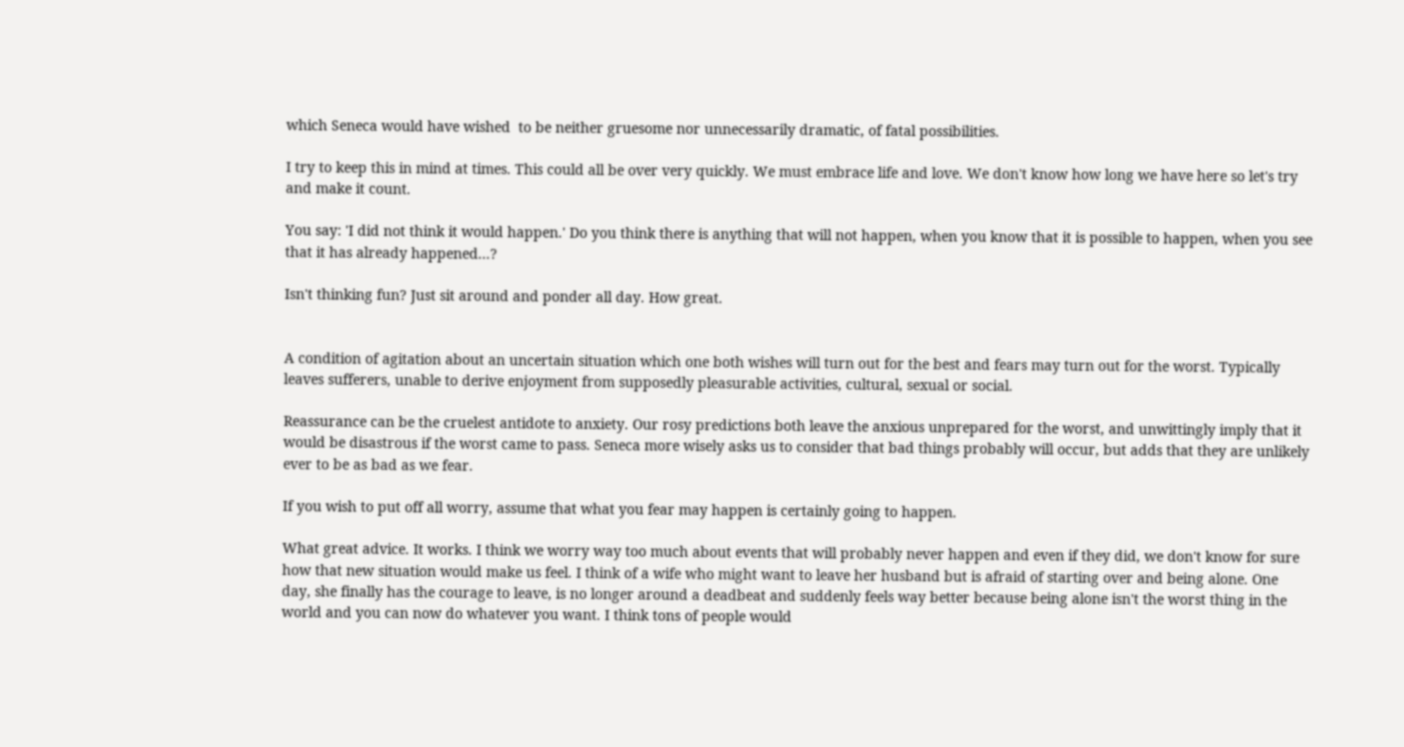which Seneca would have wished  to be neither gruesome nor unnecessarily dramatic, of fatal possibilities.

I try to keep this in mind at times. This could all be over very quickly. We must embrace life and love. We don't know how long we have here so let's try and make it count.

You say: 'I did not think it would happen.' Do you think there is anything that will not happen, when you know that it is possible to happen, when you see that it has already happened...?

Isn't thinking fun? Just sit around and ponder all day. How great.


A condition of agitation about an uncertain situation which one both wishes will turn out for the best and fears may turn out for the worst. Typically leaves sufferers, unable to derive enjoyment from supposedly pleasurable activities, cultural, sexual or social.

Reassurance can be the cruelest antidote to anxiety. Our rosy predictions both leave the anxious unprepared for the worst, and unwittingly imply that it would be disastrous if the worst came to pass. Seneca more wisely asks us to consider that bad things probably will occur, but adds that they are unlikely ever to be as bad as we fear.

If you wish to put off all worry, assume that what you fear may happen is certainly going to happen.

What great advice. It works. I think we worry way too much about events that will probably never happen and even if they did, we don't know for sure how that new situation would make us feel. I think of a wife who might want to leave her husband but is afraid of starting over and being alone. One day, she finally has the courage to leave, is no longer around a deadbeat and suddenly feels way better because being alone isn't the worst thing in the world and you can now do whatever you want. I think tons of people would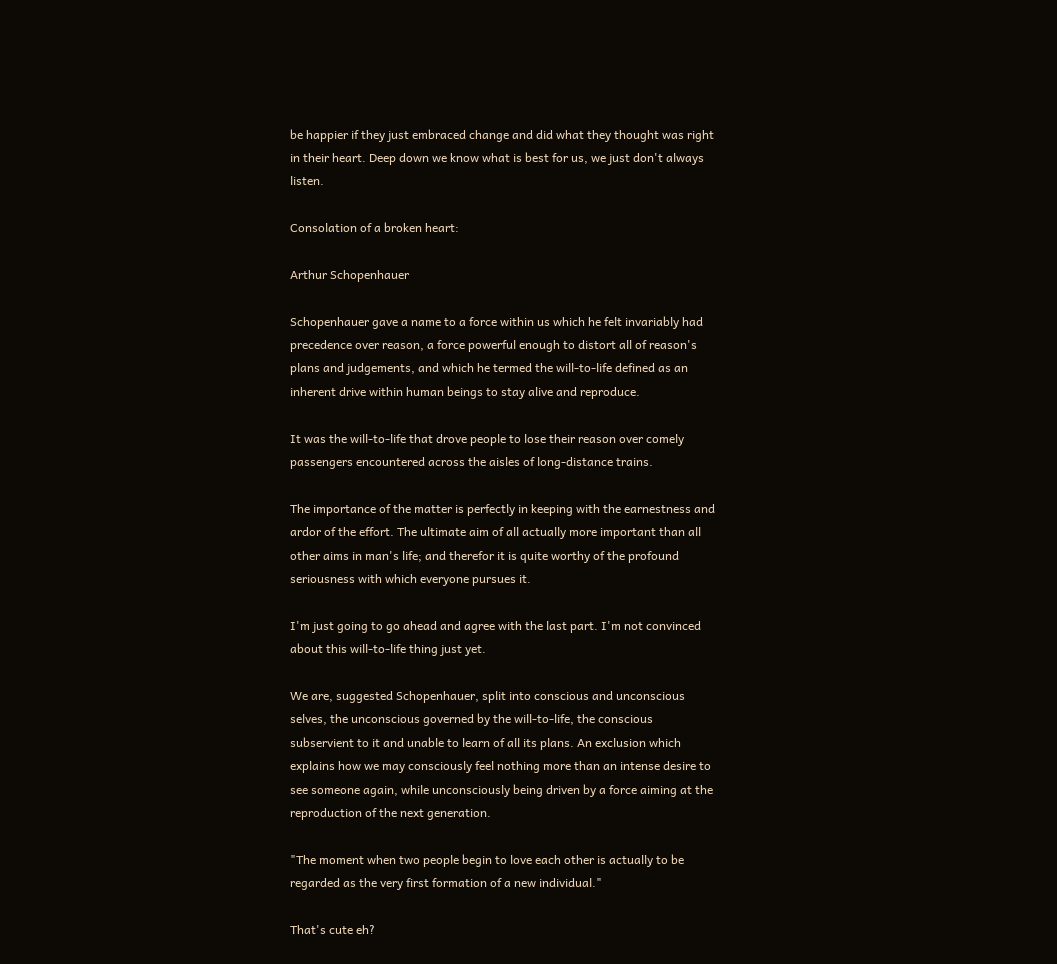be happier if they just embraced change and did what they thought was right in their heart. Deep down we know what is best for us, we just don't always listen.

Consolation of a broken heart:

Arthur Schopenhauer

Schopenhauer gave a name to a force within us which he felt invariably had precedence over reason, a force powerful enough to distort all of reason's plans and judgements, and which he termed the will-to-life defined as an inherent drive within human beings to stay alive and reproduce.

It was the will-to-life that drove people to lose their reason over comely passengers encountered across the aisles of long-distance trains.

The importance of the matter is perfectly in keeping with the earnestness and ardor of the effort. The ultimate aim of all actually more important than all other aims in man's life; and therefor it is quite worthy of the profound seriousness with which everyone pursues it.

I'm just going to go ahead and agree with the last part. I'm not convinced about this will-to-life thing just yet.

We are, suggested Schopenhauer, split into conscious and unconscious selves, the unconscious governed by the will-to-life, the conscious subservient to it and unable to learn of all its plans. An exclusion which explains how we may consciously feel nothing more than an intense desire to see someone again, while unconsciously being driven by a force aiming at the reproduction of the next generation.

"The moment when two people begin to love each other is actually to be regarded as the very first formation of a new individual."

That's cute eh?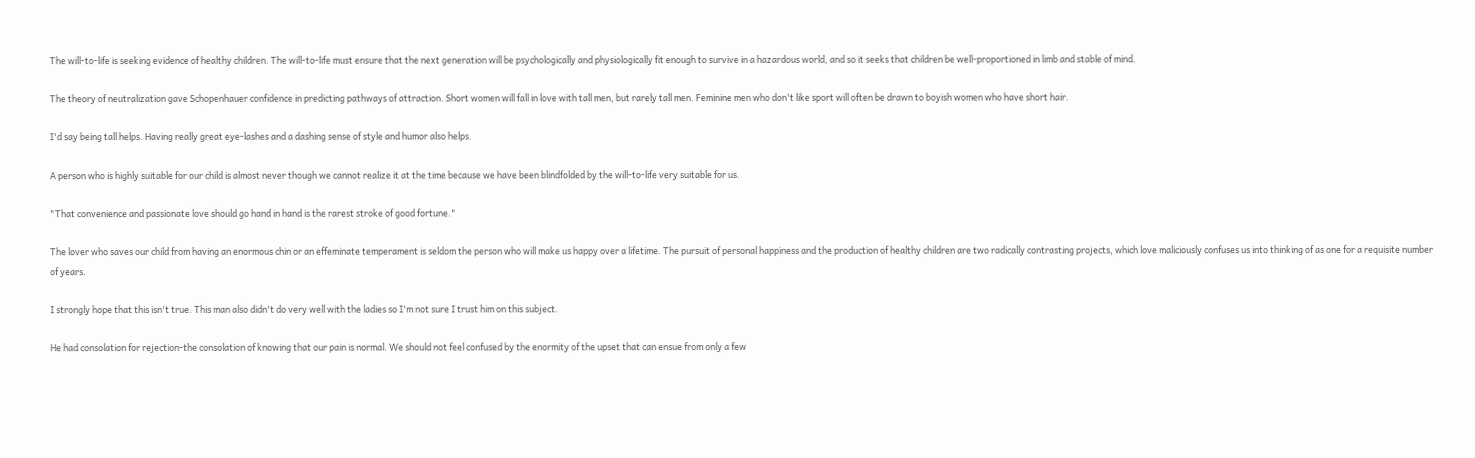The will-to-life is seeking evidence of healthy children. The will-to-life must ensure that the next generation will be psychologically and physiologically fit enough to survive in a hazardous world, and so it seeks that children be well-proportioned in limb and stable of mind.

The theory of neutralization gave Schopenhauer confidence in predicting pathways of attraction. Short women will fall in love with tall men, but rarely tall men. Feminine men who don't like sport will often be drawn to boyish women who have short hair.

I'd say being tall helps. Having really great eye-lashes and a dashing sense of style and humor also helps.

A person who is highly suitable for our child is almost never though we cannot realize it at the time because we have been blindfolded by the will-to-life very suitable for us.

"That convenience and passionate love should go hand in hand is the rarest stroke of good fortune."

The lover who saves our child from having an enormous chin or an effeminate temperament is seldom the person who will make us happy over a lifetime. The pursuit of personal happiness and the production of healthy children are two radically contrasting projects, which love maliciously confuses us into thinking of as one for a requisite number of years.

I strongly hope that this isn't true. This man also didn't do very well with the ladies so I'm not sure I trust him on this subject.

He had consolation for rejection-the consolation of knowing that our pain is normal. We should not feel confused by the enormity of the upset that can ensue from only a few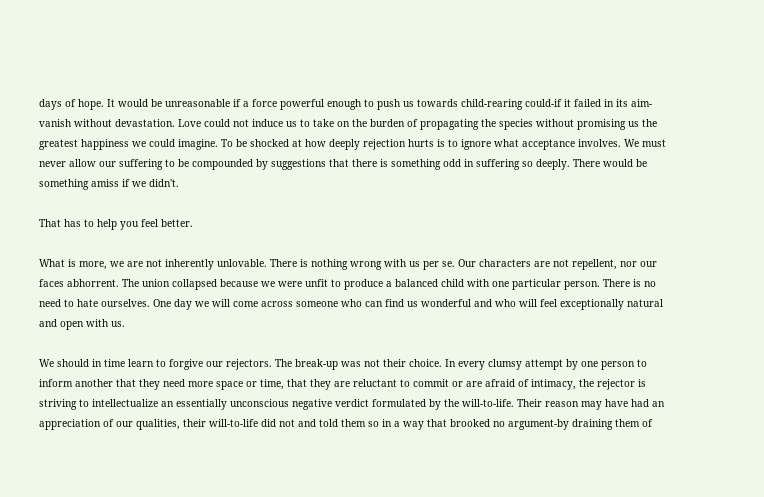days of hope. It would be unreasonable if a force powerful enough to push us towards child-rearing could-if it failed in its aim-vanish without devastation. Love could not induce us to take on the burden of propagating the species without promising us the greatest happiness we could imagine. To be shocked at how deeply rejection hurts is to ignore what acceptance involves. We must never allow our suffering to be compounded by suggestions that there is something odd in suffering so deeply. There would be something amiss if we didn't.

That has to help you feel better.

What is more, we are not inherently unlovable. There is nothing wrong with us per se. Our characters are not repellent, nor our faces abhorrent. The union collapsed because we were unfit to produce a balanced child with one particular person. There is no need to hate ourselves. One day we will come across someone who can find us wonderful and who will feel exceptionally natural and open with us.

We should in time learn to forgive our rejectors. The break-up was not their choice. In every clumsy attempt by one person to inform another that they need more space or time, that they are reluctant to commit or are afraid of intimacy, the rejector is striving to intellectualize an essentially unconscious negative verdict formulated by the will-to-life. Their reason may have had an appreciation of our qualities, their will-to-life did not and told them so in a way that brooked no argument-by draining them of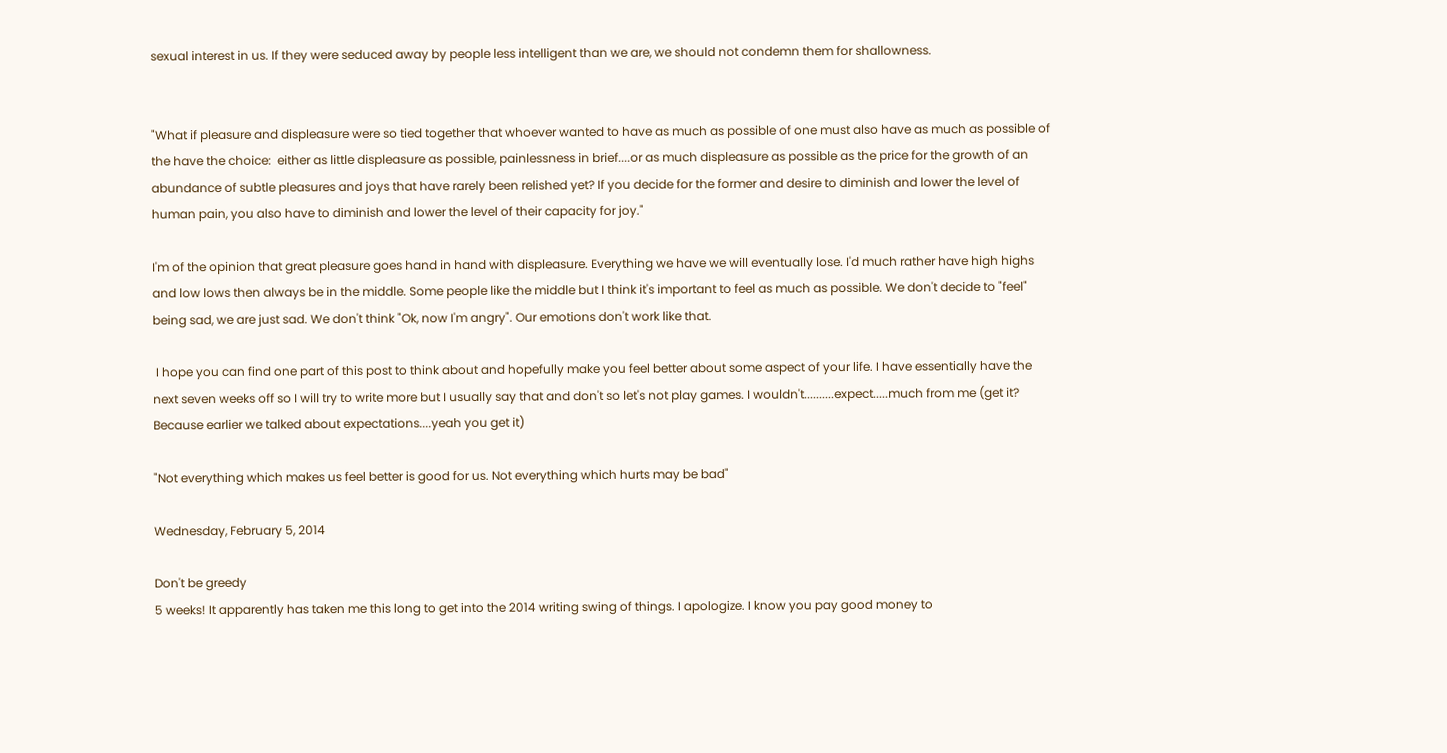sexual interest in us. If they were seduced away by people less intelligent than we are, we should not condemn them for shallowness.


"What if pleasure and displeasure were so tied together that whoever wanted to have as much as possible of one must also have as much as possible of the have the choice:  either as little displeasure as possible, painlessness in brief....or as much displeasure as possible as the price for the growth of an abundance of subtle pleasures and joys that have rarely been relished yet? If you decide for the former and desire to diminish and lower the level of human pain, you also have to diminish and lower the level of their capacity for joy."

I'm of the opinion that great pleasure goes hand in hand with displeasure. Everything we have we will eventually lose. I'd much rather have high highs and low lows then always be in the middle. Some people like the middle but I think it's important to feel as much as possible. We don't decide to "feel" being sad, we are just sad. We don't think "Ok, now I'm angry". Our emotions don't work like that.

 I hope you can find one part of this post to think about and hopefully make you feel better about some aspect of your life. I have essentially have the next seven weeks off so I will try to write more but I usually say that and don't so let's not play games. I wouldn't..........expect.....much from me (get it? Because earlier we talked about expectations....yeah you get it)

"Not everything which makes us feel better is good for us. Not everything which hurts may be bad"

Wednesday, February 5, 2014

Don't be greedy
5 weeks! It apparently has taken me this long to get into the 2014 writing swing of things. I apologize. I know you pay good money to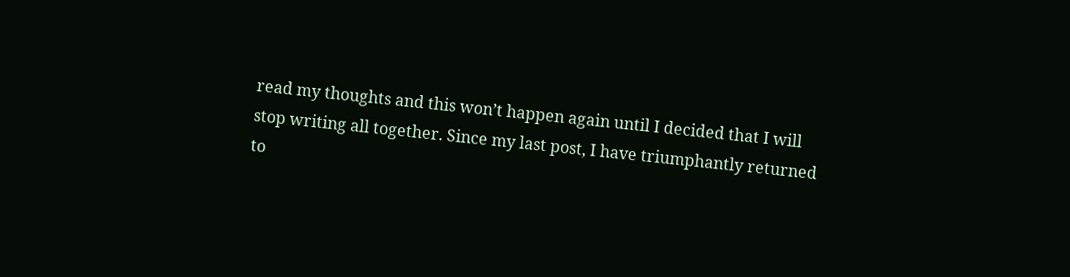read my thoughts and this won’t happen again until I decided that I will stop writing all together. Since my last post, I have triumphantly returned to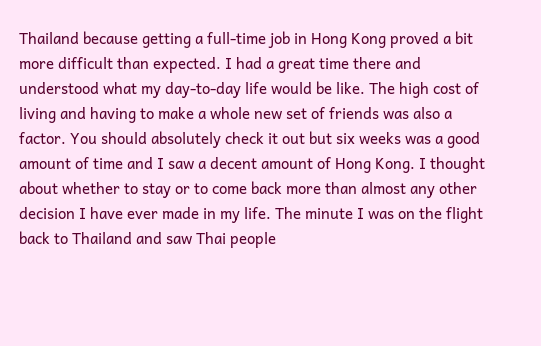Thailand because getting a full-time job in Hong Kong proved a bit more difficult than expected. I had a great time there and understood what my day-to-day life would be like. The high cost of living and having to make a whole new set of friends was also a factor. You should absolutely check it out but six weeks was a good amount of time and I saw a decent amount of Hong Kong. I thought about whether to stay or to come back more than almost any other decision I have ever made in my life. The minute I was on the flight back to Thailand and saw Thai people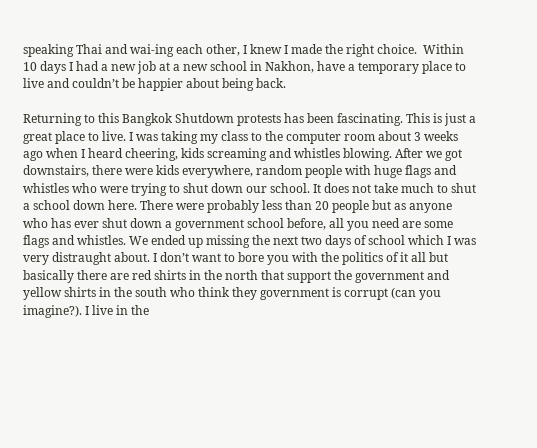speaking Thai and wai-ing each other, I knew I made the right choice.  Within 10 days I had a new job at a new school in Nakhon, have a temporary place to live and couldn’t be happier about being back.

Returning to this Bangkok Shutdown protests has been fascinating. This is just a great place to live. I was taking my class to the computer room about 3 weeks ago when I heard cheering, kids screaming and whistles blowing. After we got downstairs, there were kids everywhere, random people with huge flags and whistles who were trying to shut down our school. It does not take much to shut a school down here. There were probably less than 20 people but as anyone who has ever shut down a government school before, all you need are some flags and whistles. We ended up missing the next two days of school which I was very distraught about. I don’t want to bore you with the politics of it all but basically there are red shirts in the north that support the government and yellow shirts in the south who think they government is corrupt (can you imagine?). I live in the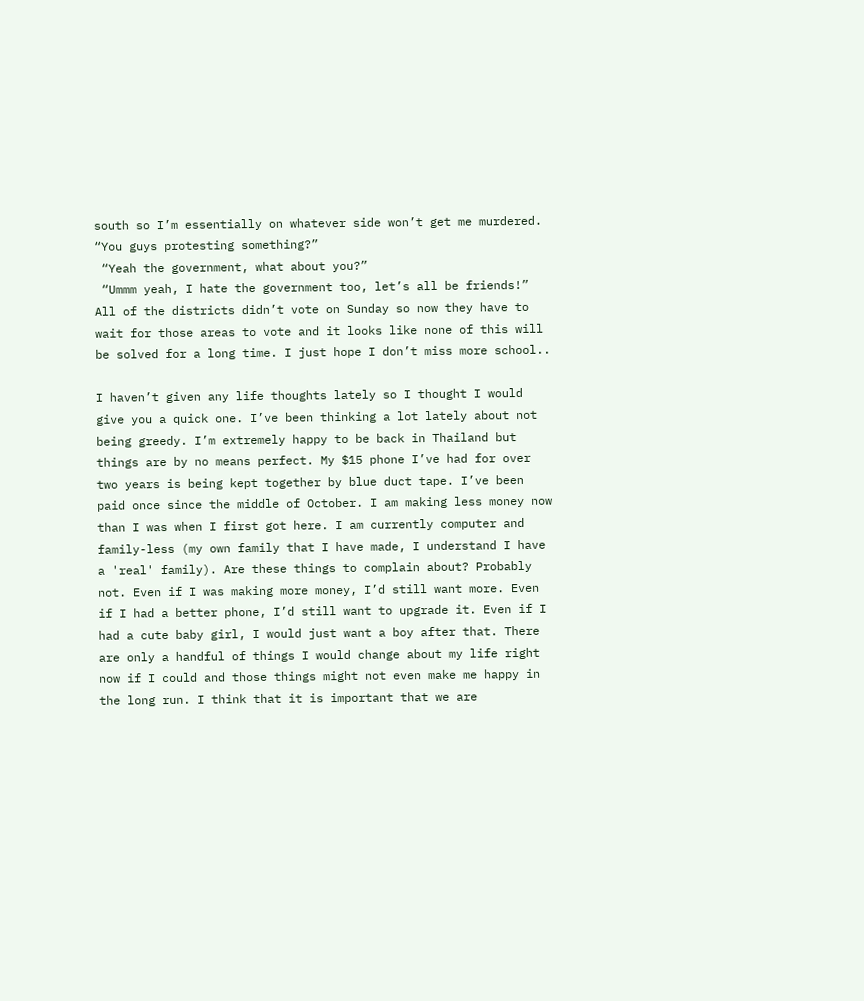south so I’m essentially on whatever side won’t get me murdered.
“You guys protesting something?”
 “Yeah the government, what about you?”
 “Ummm yeah, I hate the government too, let’s all be friends!”
All of the districts didn’t vote on Sunday so now they have to wait for those areas to vote and it looks like none of this will be solved for a long time. I just hope I don’t miss more school..

I haven’t given any life thoughts lately so I thought I would give you a quick one. I’ve been thinking a lot lately about not being greedy. I’m extremely happy to be back in Thailand but things are by no means perfect. My $15 phone I’ve had for over two years is being kept together by blue duct tape. I’ve been paid once since the middle of October. I am making less money now than I was when I first got here. I am currently computer and family-less (my own family that I have made, I understand I have a 'real' family). Are these things to complain about? Probably not. Even if I was making more money, I’d still want more. Even if I had a better phone, I’d still want to upgrade it. Even if I had a cute baby girl, I would just want a boy after that. There are only a handful of things I would change about my life right now if I could and those things might not even make me happy in the long run. I think that it is important that we are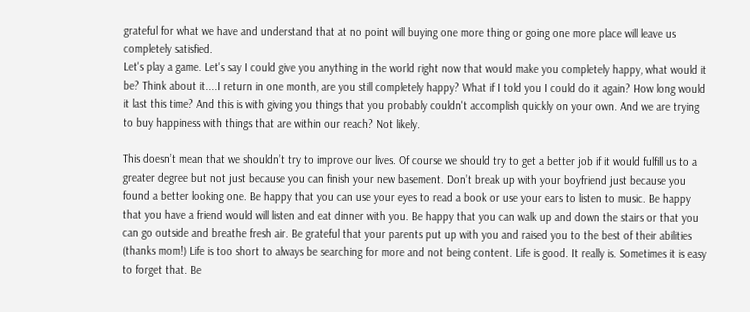grateful for what we have and understand that at no point will buying one more thing or going one more place will leave us completely satisfied.
Let's play a game. Let's say I could give you anything in the world right now that would make you completely happy, what would it be? Think about it....I return in one month, are you still completely happy? What if I told you I could do it again? How long would it last this time? And this is with giving you things that you probably couldn't accomplish quickly on your own. And we are trying to buy happiness with things that are within our reach? Not likely.

This doesn’t mean that we shouldn’t try to improve our lives. Of course we should try to get a better job if it would fulfill us to a greater degree but not just because you can finish your new basement. Don’t break up with your boyfriend just because you found a better looking one. Be happy that you can use your eyes to read a book or use your ears to listen to music. Be happy that you have a friend would will listen and eat dinner with you. Be happy that you can walk up and down the stairs or that you can go outside and breathe fresh air. Be grateful that your parents put up with you and raised you to the best of their abilities (thanks mom!) Life is too short to always be searching for more and not being content. Life is good. It really is. Sometimes it is easy to forget that. Be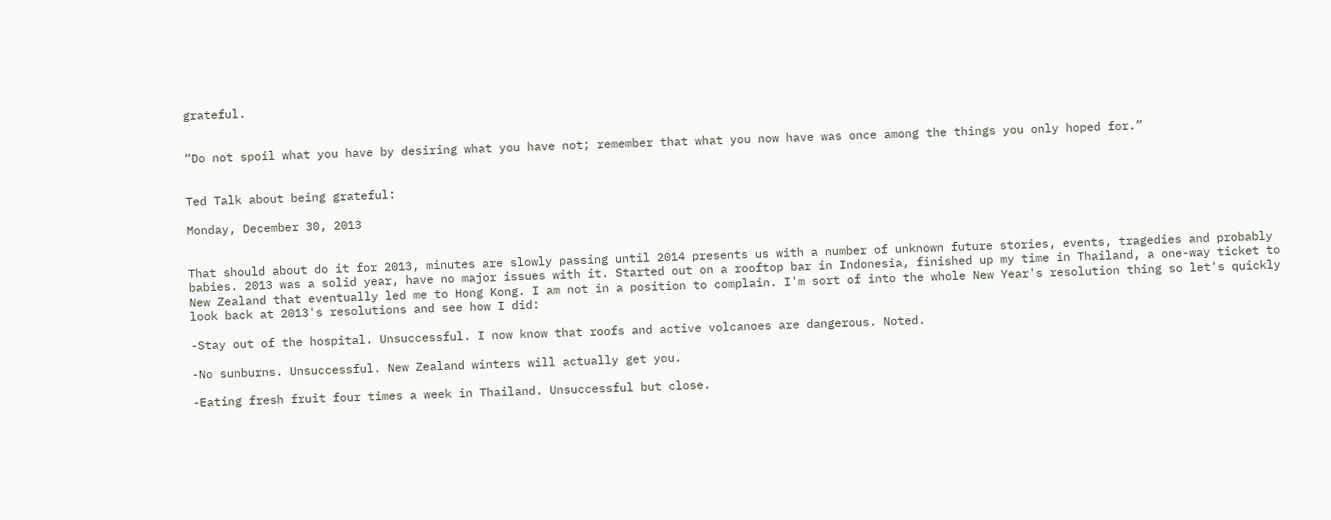grateful.


“Do not spoil what you have by desiring what you have not; remember that what you now have was once among the things you only hoped for.”


Ted Talk about being grateful:

Monday, December 30, 2013


That should about do it for 2013, minutes are slowly passing until 2014 presents us with a number of unknown future stories, events, tragedies and probably babies. 2013 was a solid year, have no major issues with it. Started out on a rooftop bar in Indonesia, finished up my time in Thailand, a one-way ticket to New Zealand that eventually led me to Hong Kong. I am not in a position to complain. I'm sort of into the whole New Year's resolution thing so let's quickly look back at 2013's resolutions and see how I did:

-Stay out of the hospital. Unsuccessful. I now know that roofs and active volcanoes are dangerous. Noted.

-No sunburns. Unsuccessful. New Zealand winters will actually get you.

-Eating fresh fruit four times a week in Thailand. Unsuccessful but close.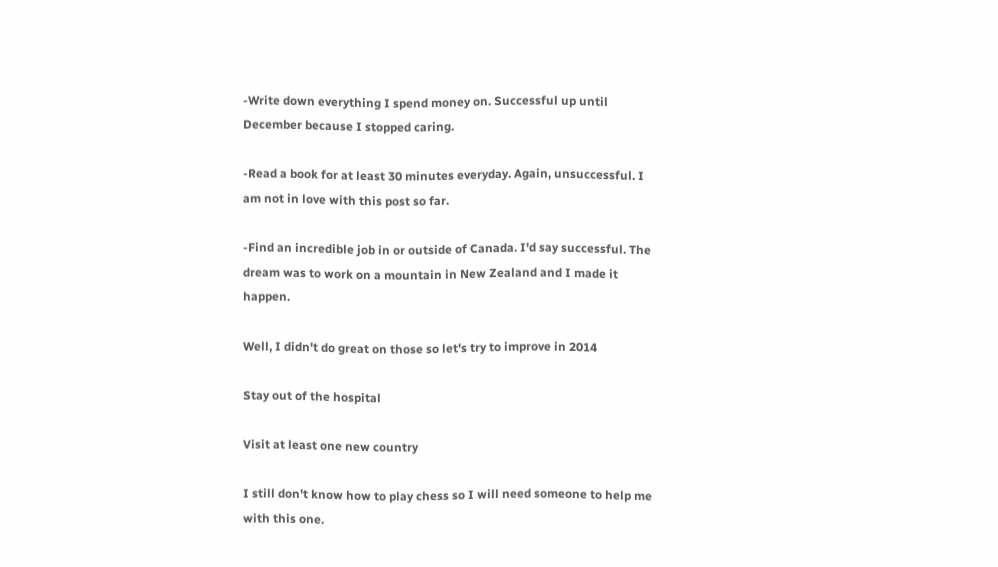-Write down everything I spend money on. Successful up until December because I stopped caring.

-Read a book for at least 30 minutes everyday. Again, unsuccessful. I am not in love with this post so far.

-Find an incredible job in or outside of Canada. I'd say successful. The dream was to work on a mountain in New Zealand and I made it happen.

Well, I didn't do great on those so let's try to improve in 2014

Stay out of the hospital

Visit at least one new country

I still don't know how to play chess so I will need someone to help me with this one.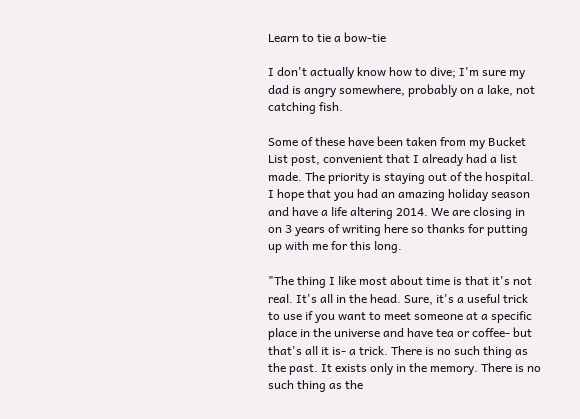Learn to tie a bow-tie

I don't actually know how to dive; I'm sure my dad is angry somewhere, probably on a lake, not catching fish.

Some of these have been taken from my Bucket List post, convenient that I already had a list made. The priority is staying out of the hospital. I hope that you had an amazing holiday season and have a life altering 2014. We are closing in on 3 years of writing here so thanks for putting up with me for this long.

"The thing I like most about time is that it's not real. It's all in the head. Sure, it's a useful trick to use if you want to meet someone at a specific place in the universe and have tea or coffee- but that's all it is- a trick. There is no such thing as the past. It exists only in the memory. There is no such thing as the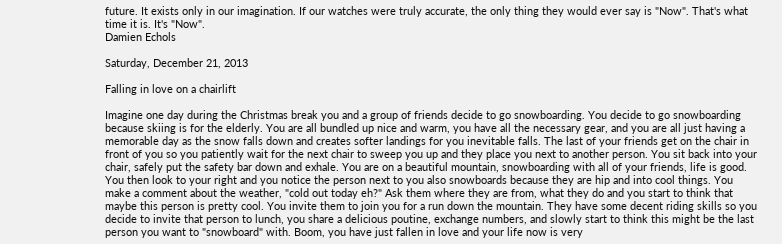future. It exists only in our imagination. If our watches were truly accurate, the only thing they would ever say is "Now". That's what time it is. It's "Now".
Damien Echols

Saturday, December 21, 2013

Falling in love on a chairlift

Imagine one day during the Christmas break you and a group of friends decide to go snowboarding. You decide to go snowboarding because skiing is for the elderly. You are all bundled up nice and warm, you have all the necessary gear, and you are all just having a memorable day as the snow falls down and creates softer landings for you inevitable falls. The last of your friends get on the chair in front of you so you patiently wait for the next chair to sweep you up and they place you next to another person. You sit back into your chair, safely put the safety bar down and exhale. You are on a beautiful mountain, snowboarding with all of your friends, life is good. You then look to your right and you notice the person next to you also snowboards because they are hip and into cool things. You make a comment about the weather, "cold out today eh?" Ask them where they are from, what they do and you start to think that maybe this person is pretty cool. You invite them to join you for a run down the mountain. They have some decent riding skills so you decide to invite that person to lunch, you share a delicious poutine, exchange numbers, and slowly start to think this might be the last person you want to "snowboard" with. Boom, you have just fallen in love and your life now is very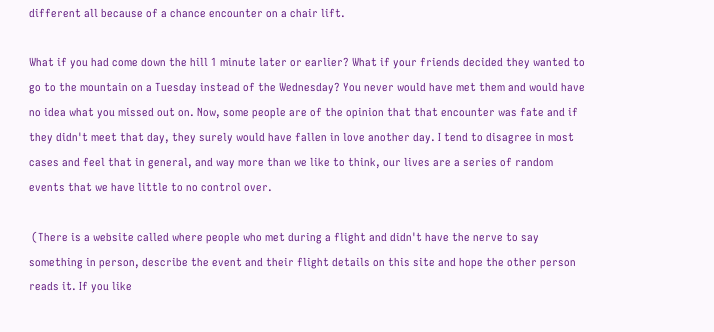different all because of a chance encounter on a chair lift.

What if you had come down the hill 1 minute later or earlier? What if your friends decided they wanted to go to the mountain on a Tuesday instead of the Wednesday? You never would have met them and would have no idea what you missed out on. Now, some people are of the opinion that that encounter was fate and if they didn't meet that day, they surely would have fallen in love another day. I tend to disagree in most cases and feel that in general, and way more than we like to think, our lives are a series of random events that we have little to no control over.

 (There is a website called where people who met during a flight and didn't have the nerve to say something in person, describe the event and their flight details on this site and hope the other person reads it. If you like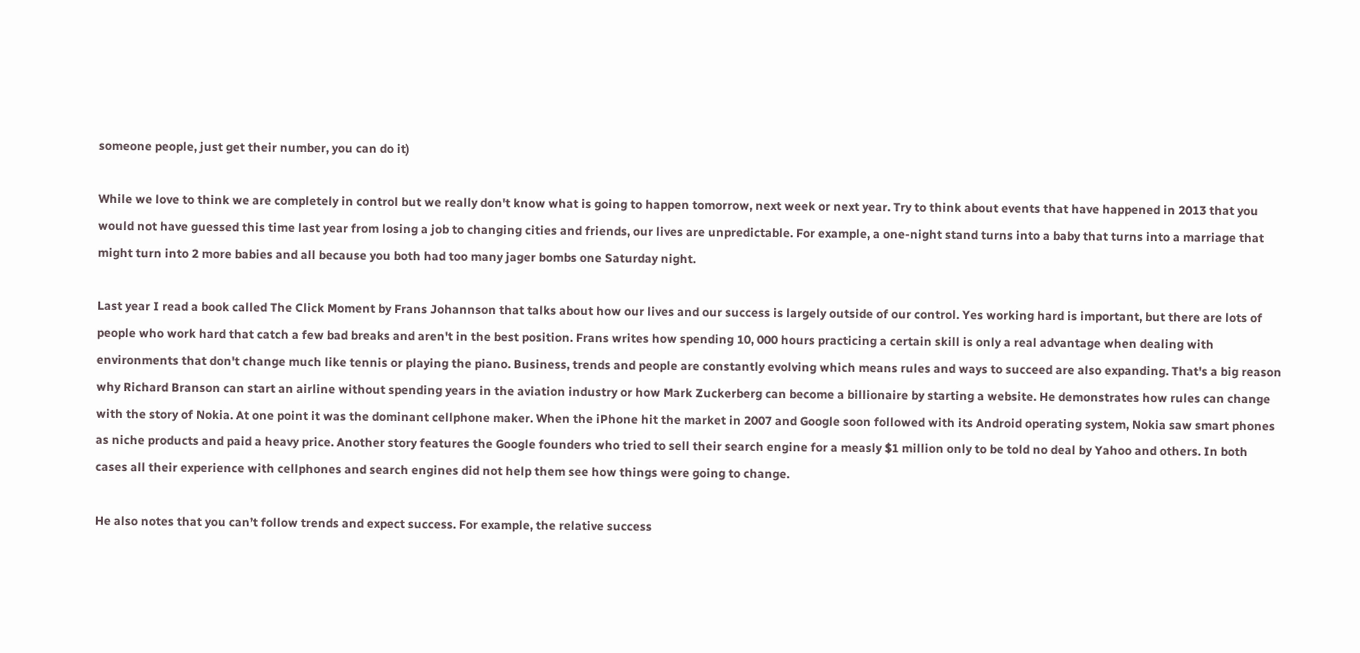someone people, just get their number, you can do it)

While we love to think we are completely in control but we really don't know what is going to happen tomorrow, next week or next year. Try to think about events that have happened in 2013 that you would not have guessed this time last year from losing a job to changing cities and friends, our lives are unpredictable. For example, a one-night stand turns into a baby that turns into a marriage that might turn into 2 more babies and all because you both had too many jager bombs one Saturday night.

Last year I read a book called The Click Moment by Frans Johannson that talks about how our lives and our success is largely outside of our control. Yes working hard is important, but there are lots of people who work hard that catch a few bad breaks and aren't in the best position. Frans writes how spending 10, 000 hours practicing a certain skill is only a real advantage when dealing with environments that don't change much like tennis or playing the piano. Business, trends and people are constantly evolving which means rules and ways to succeed are also expanding. That's a big reason why Richard Branson can start an airline without spending years in the aviation industry or how Mark Zuckerberg can become a billionaire by starting a website. He demonstrates how rules can change with the story of Nokia. At one point it was the dominant cellphone maker. When the iPhone hit the market in 2007 and Google soon followed with its Android operating system, Nokia saw smart phones as niche products and paid a heavy price. Another story features the Google founders who tried to sell their search engine for a measly $1 million only to be told no deal by Yahoo and others. In both cases all their experience with cellphones and search engines did not help them see how things were going to change.

He also notes that you can’t follow trends and expect success. For example, the relative success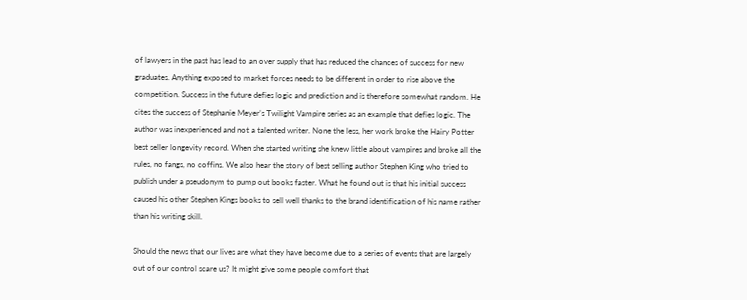of lawyers in the past has lead to an over supply that has reduced the chances of success for new graduates. Anything exposed to market forces needs to be different in order to rise above the competition. Success in the future defies logic and prediction and is therefore somewhat random. He cites the success of Stephanie Meyer’s Twilight Vampire series as an example that defies logic. The author was inexperienced and not a talented writer. None the less, her work broke the Hairy Potter best seller longevity record. When she started writing she knew little about vampires and broke all the rules, no fangs, no coffins. We also hear the story of best selling author Stephen King who tried to publish under a pseudonym to pump out books faster. What he found out is that his initial success caused his other Stephen Kings books to sell well thanks to the brand identification of his name rather than his writing skill.

Should the news that our lives are what they have become due to a series of events that are largely out of our control scare us? It might give some people comfort that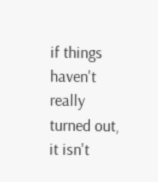if things haven't really turned out, it isn't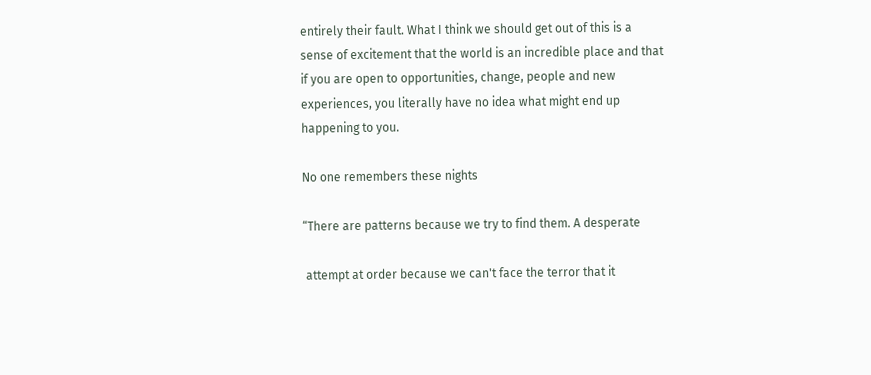entirely their fault. What I think we should get out of this is a sense of excitement that the world is an incredible place and that if you are open to opportunities, change, people and new experiences, you literally have no idea what might end up happening to you.

No one remembers these nights

“There are patterns because we try to find them. A desperate

 attempt at order because we can't face the terror that it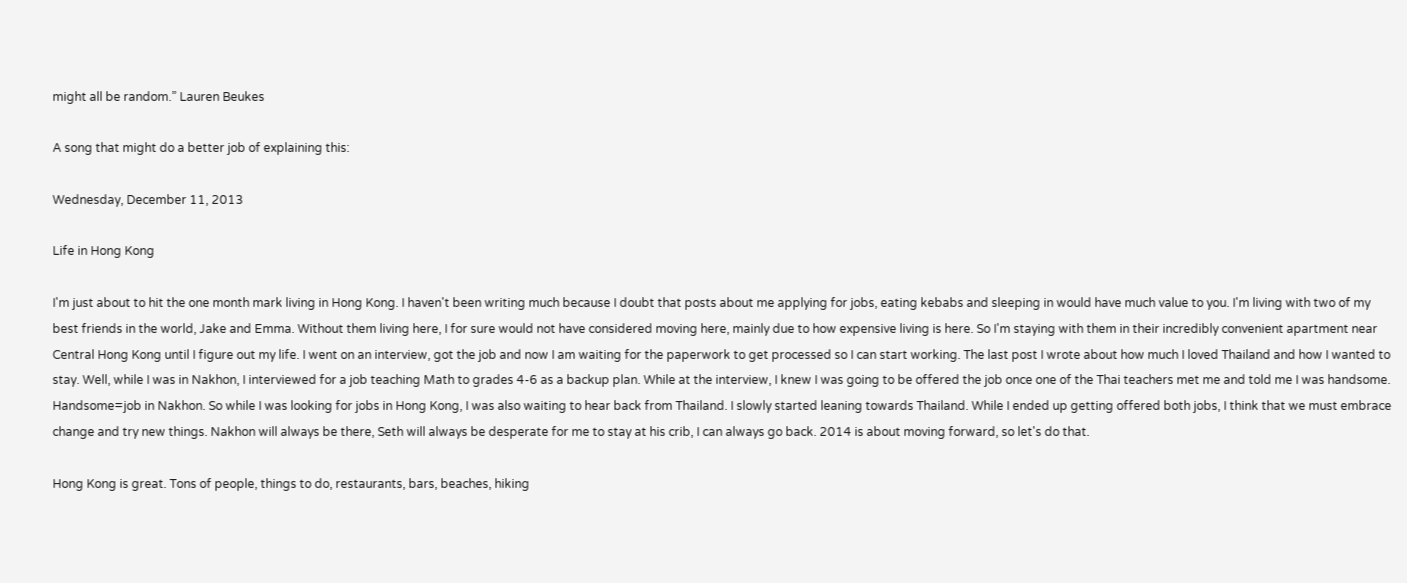might all be random.” Lauren Beukes

A song that might do a better job of explaining this:

Wednesday, December 11, 2013

Life in Hong Kong

I'm just about to hit the one month mark living in Hong Kong. I haven't been writing much because I doubt that posts about me applying for jobs, eating kebabs and sleeping in would have much value to you. I'm living with two of my best friends in the world, Jake and Emma. Without them living here, I for sure would not have considered moving here, mainly due to how expensive living is here. So I'm staying with them in their incredibly convenient apartment near Central Hong Kong until I figure out my life. I went on an interview, got the job and now I am waiting for the paperwork to get processed so I can start working. The last post I wrote about how much I loved Thailand and how I wanted to stay. Well, while I was in Nakhon, I interviewed for a job teaching Math to grades 4-6 as a backup plan. While at the interview, I knew I was going to be offered the job once one of the Thai teachers met me and told me I was handsome. Handsome=job in Nakhon. So while I was looking for jobs in Hong Kong, I was also waiting to hear back from Thailand. I slowly started leaning towards Thailand. While I ended up getting offered both jobs, I think that we must embrace change and try new things. Nakhon will always be there, Seth will always be desperate for me to stay at his crib, I can always go back. 2014 is about moving forward, so let's do that.

Hong Kong is great. Tons of people, things to do, restaurants, bars, beaches, hiking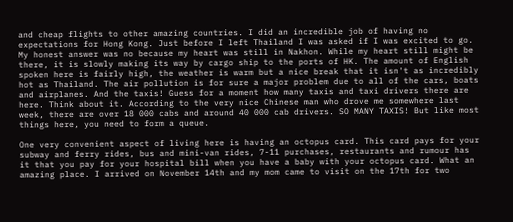and cheap flights to other amazing countries. I did an incredible job of having no expectations for Hong Kong. Just before I left Thailand I was asked if I was excited to go. My honest answer was no because my heart was still in Nakhon. While my heart still might be there, it is slowly making its way by cargo ship to the ports of HK. The amount of English spoken here is fairly high, the weather is warm but a nice break that it isn't as incredibly hot as Thailand. The air pollution is for sure a major problem due to all of the cars, boats and airplanes. And the taxis! Guess for a moment how many taxis and taxi drivers there are here. Think about it. According to the very nice Chinese man who drove me somewhere last week, there are over 18 000 cabs and around 40 000 cab drivers. SO MANY TAXIS! But like most things here, you need to form a queue.

One very convenient aspect of living here is having an octopus card. This card pays for your subway and ferry rides, bus and mini-van rides, 7-11 purchases, restaurants and rumour has it that you pay for your hospital bill when you have a baby with your octopus card. What an amazing place. I arrived on November 14th and my mom came to visit on the 17th for two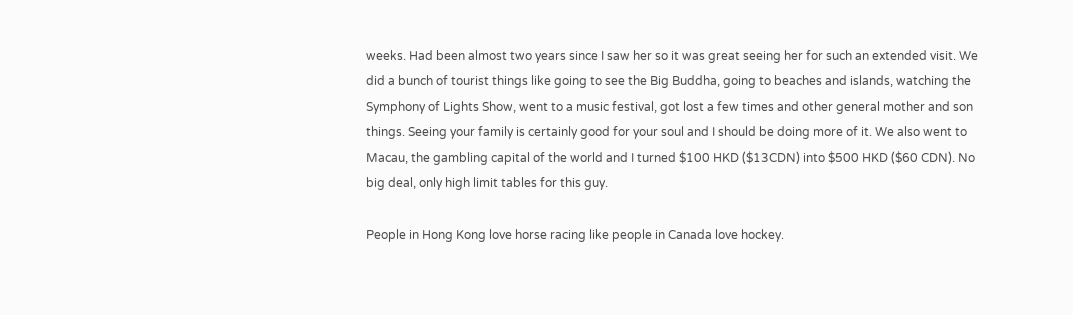weeks. Had been almost two years since I saw her so it was great seeing her for such an extended visit. We did a bunch of tourist things like going to see the Big Buddha, going to beaches and islands, watching the Symphony of Lights Show, went to a music festival, got lost a few times and other general mother and son things. Seeing your family is certainly good for your soul and I should be doing more of it. We also went to Macau, the gambling capital of the world and I turned $100 HKD ($13CDN) into $500 HKD ($60 CDN). No big deal, only high limit tables for this guy.

People in Hong Kong love horse racing like people in Canada love hockey.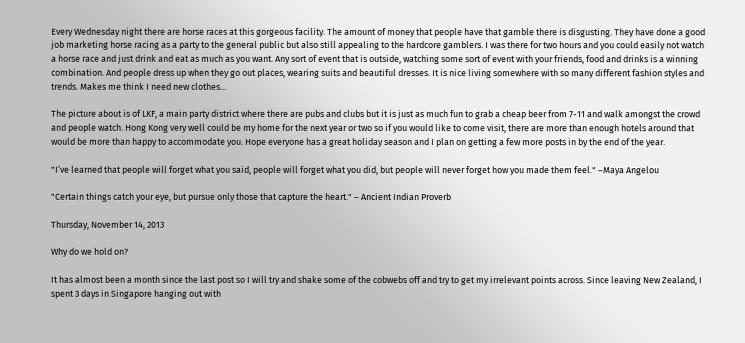Every Wednesday night there are horse races at this gorgeous facility. The amount of money that people have that gamble there is disgusting. They have done a good job marketing horse racing as a party to the general public but also still appealing to the hardcore gamblers. I was there for two hours and you could easily not watch a horse race and just drink and eat as much as you want. Any sort of event that is outside, watching some sort of event with your friends, food and drinks is a winning combination. And people dress up when they go out places, wearing suits and beautiful dresses. It is nice living somewhere with so many different fashion styles and trends. Makes me think I need new clothes...

The picture about is of LKF, a main party district where there are pubs and clubs but it is just as much fun to grab a cheap beer from 7-11 and walk amongst the crowd and people watch. Hong Kong very well could be my home for the next year or two so if you would like to come visit, there are more than enough hotels around that would be more than happy to accommodate you. Hope everyone has a great holiday season and I plan on getting a few more posts in by the end of the year.

"I’ve learned that people will forget what you said, people will forget what you did, but people will never forget how you made them feel." –Maya Angelou

"Certain things catch your eye, but pursue only those that capture the heart." – Ancient Indian Proverb

Thursday, November 14, 2013

Why do we hold on?

It has almost been a month since the last post so I will try and shake some of the cobwebs off and try to get my irrelevant points across. Since leaving New Zealand, I spent 3 days in Singapore hanging out with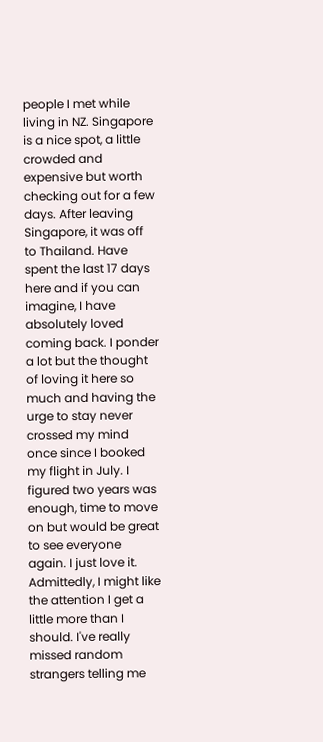people I met while living in NZ. Singapore is a nice spot, a little crowded and expensive but worth checking out for a few days. After leaving Singapore, it was off to Thailand. Have spent the last 17 days here and if you can imagine, I have absolutely loved coming back. I ponder a lot but the thought of loving it here so much and having the urge to stay never crossed my mind once since I booked my flight in July. I figured two years was enough, time to move on but would be great to see everyone again. I just love it. Admittedly, I might like the attention I get a little more than I should. I've really missed random strangers telling me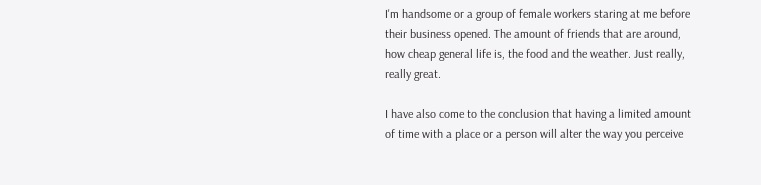I'm handsome or a group of female workers staring at me before their business opened. The amount of friends that are around, how cheap general life is, the food and the weather. Just really, really great.

I have also come to the conclusion that having a limited amount of time with a place or a person will alter the way you perceive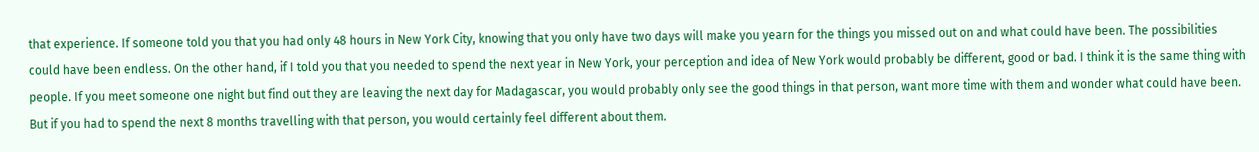that experience. If someone told you that you had only 48 hours in New York City, knowing that you only have two days will make you yearn for the things you missed out on and what could have been. The possibilities could have been endless. On the other hand, if I told you that you needed to spend the next year in New York, your perception and idea of New York would probably be different, good or bad. I think it is the same thing with people. If you meet someone one night but find out they are leaving the next day for Madagascar, you would probably only see the good things in that person, want more time with them and wonder what could have been. But if you had to spend the next 8 months travelling with that person, you would certainly feel different about them.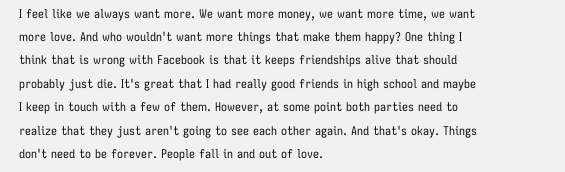I feel like we always want more. We want more money, we want more time, we want more love. And who wouldn't want more things that make them happy? One thing I think that is wrong with Facebook is that it keeps friendships alive that should probably just die. It's great that I had really good friends in high school and maybe I keep in touch with a few of them. However, at some point both parties need to realize that they just aren't going to see each other again. And that's okay. Things don't need to be forever. People fall in and out of love.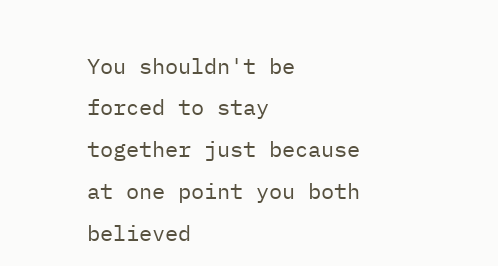You shouldn't be forced to stay together just because at one point you both believed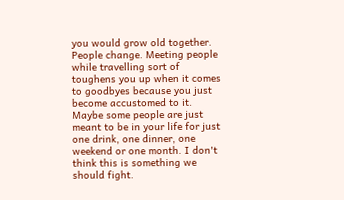you would grow old together. People change. Meeting people while travelling sort of toughens you up when it comes to goodbyes because you just become accustomed to it. Maybe some people are just meant to be in your life for just one drink, one dinner, one weekend or one month. I don't think this is something we should fight.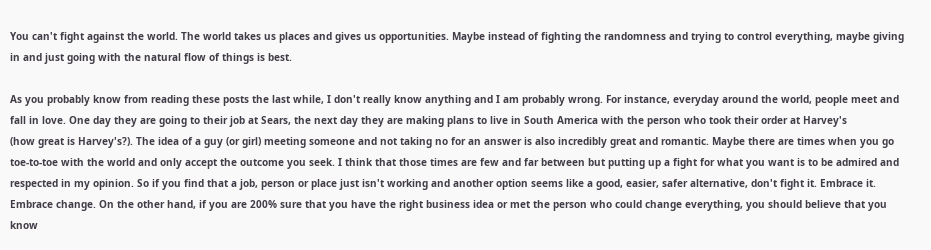You can't fight against the world. The world takes us places and gives us opportunities. Maybe instead of fighting the randomness and trying to control everything, maybe giving in and just going with the natural flow of things is best.

As you probably know from reading these posts the last while, I don't really know anything and I am probably wrong. For instance, everyday around the world, people meet and fall in love. One day they are going to their job at Sears, the next day they are making plans to live in South America with the person who took their order at Harvey's
(how great is Harvey's?). The idea of a guy (or girl) meeting someone and not taking no for an answer is also incredibly great and romantic. Maybe there are times when you go toe-to-toe with the world and only accept the outcome you seek. I think that those times are few and far between but putting up a fight for what you want is to be admired and respected in my opinion. So if you find that a job, person or place just isn't working and another option seems like a good, easier, safer alternative, don't fight it. Embrace it. Embrace change. On the other hand, if you are 200% sure that you have the right business idea or met the person who could change everything, you should believe that you know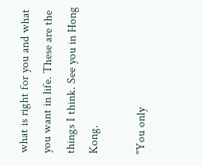what is right for you and what you want in life. These are the things I think. See you in Hong Kong.

"You only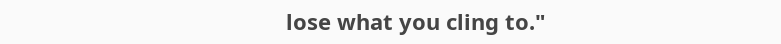lose what you cling to."